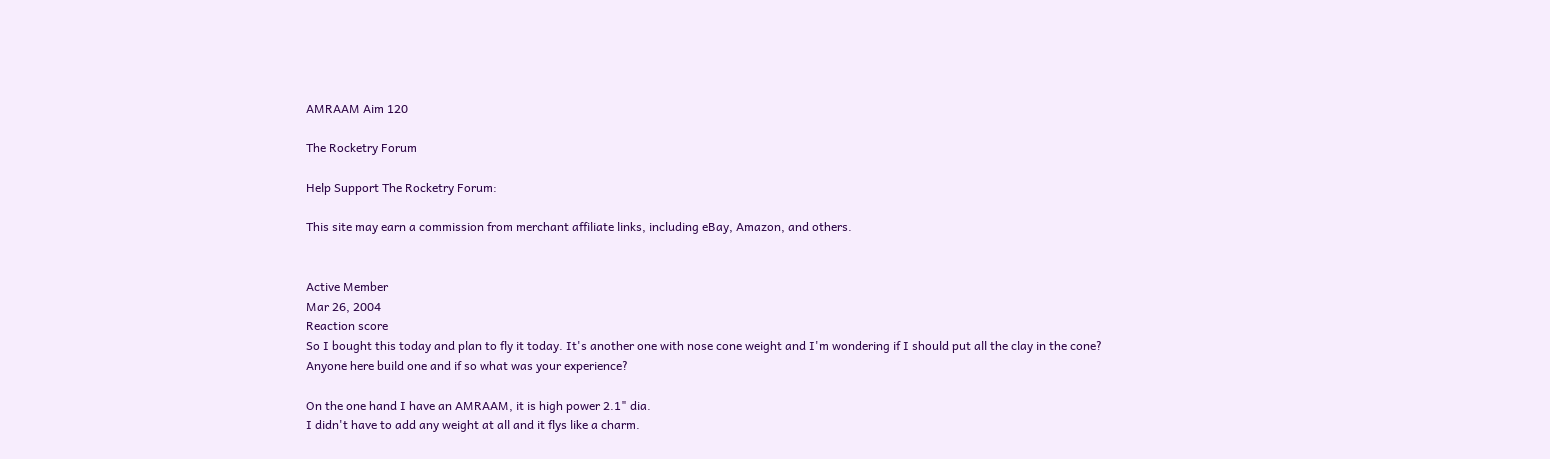AMRAAM Aim 120

The Rocketry Forum

Help Support The Rocketry Forum:

This site may earn a commission from merchant affiliate links, including eBay, Amazon, and others.


Active Member
Mar 26, 2004
Reaction score
So I bought this today and plan to fly it today. It's another one with nose cone weight and I'm wondering if I should put all the clay in the cone?
Anyone here build one and if so what was your experience?

On the one hand I have an AMRAAM, it is high power 2.1" dia.
I didn't have to add any weight at all and it flys like a charm.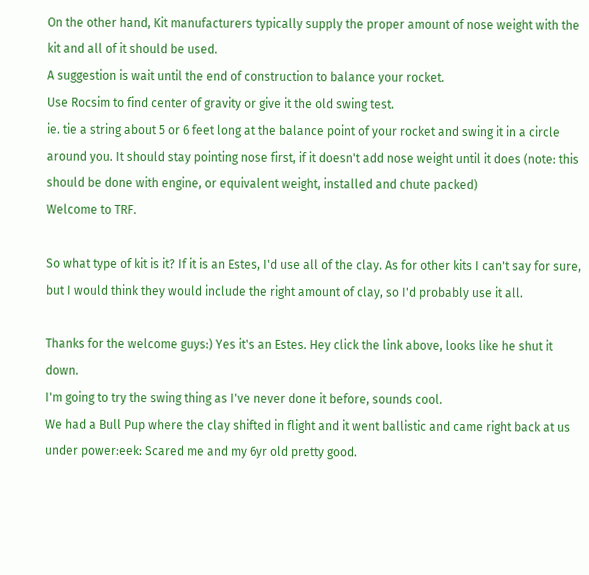On the other hand, Kit manufacturers typically supply the proper amount of nose weight with the kit and all of it should be used.
A suggestion is wait until the end of construction to balance your rocket.
Use Rocsim to find center of gravity or give it the old swing test.
ie. tie a string about 5 or 6 feet long at the balance point of your rocket and swing it in a circle around you. It should stay pointing nose first, if it doesn't add nose weight until it does (note: this should be done with engine, or equivalent weight, installed and chute packed)
Welcome to TRF.

So what type of kit is it? If it is an Estes, I'd use all of the clay. As for other kits I can't say for sure, but I would think they would include the right amount of clay, so I'd probably use it all.

Thanks for the welcome guys:) Yes it's an Estes. Hey click the link above, looks like he shut it down.
I'm going to try the swing thing as I've never done it before, sounds cool.
We had a Bull Pup where the clay shifted in flight and it went ballistic and came right back at us under power:eek: Scared me and my 6yr old pretty good.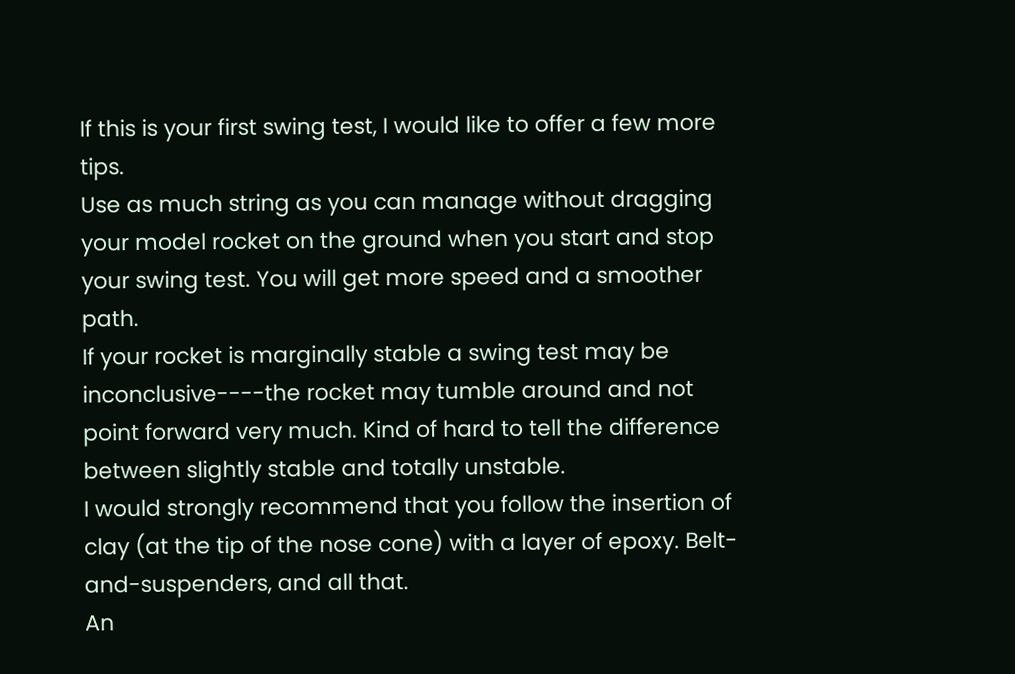If this is your first swing test, I would like to offer a few more tips.
Use as much string as you can manage without dragging your model rocket on the ground when you start and stop your swing test. You will get more speed and a smoother path.
If your rocket is marginally stable a swing test may be inconclusive----the rocket may tumble around and not point forward very much. Kind of hard to tell the difference between slightly stable and totally unstable.
I would strongly recommend that you follow the insertion of clay (at the tip of the nose cone) with a layer of epoxy. Belt-and-suspenders, and all that.
An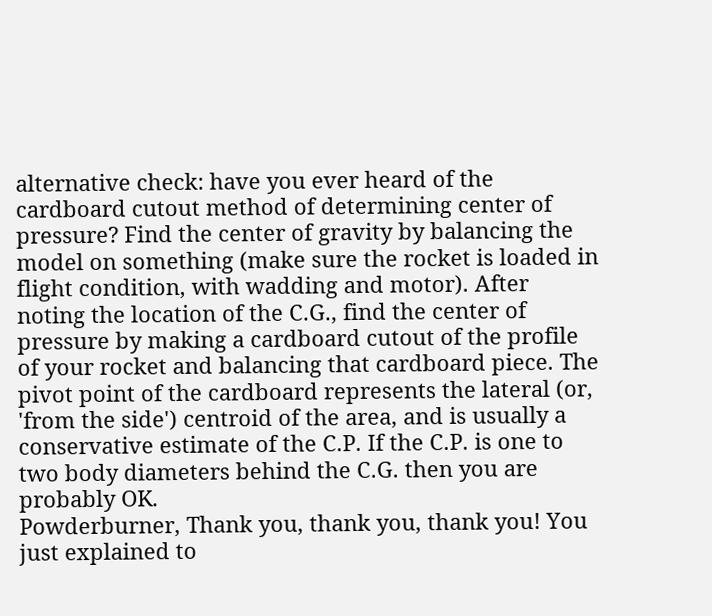alternative check: have you ever heard of the cardboard cutout method of determining center of pressure? Find the center of gravity by balancing the model on something (make sure the rocket is loaded in flight condition, with wadding and motor). After noting the location of the C.G., find the center of pressure by making a cardboard cutout of the profile of your rocket and balancing that cardboard piece. The pivot point of the cardboard represents the lateral (or, 'from the side') centroid of the area, and is usually a conservative estimate of the C.P. If the C.P. is one to two body diameters behind the C.G. then you are probably OK.
Powderburner, Thank you, thank you, thank you! You just explained to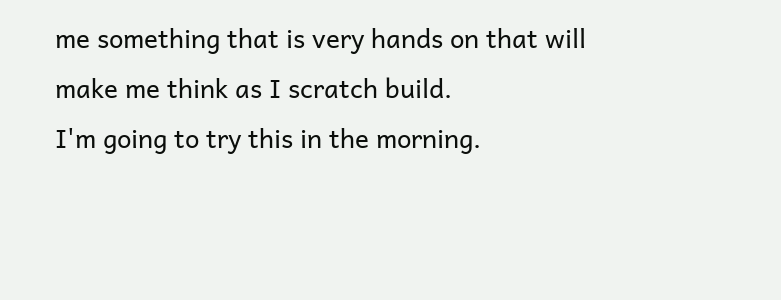me something that is very hands on that will make me think as I scratch build.
I'm going to try this in the morning.